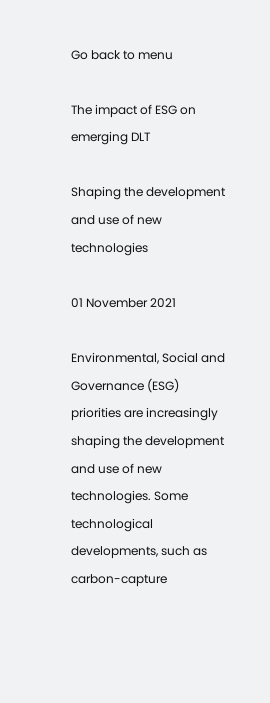Go back to menu

The impact of ESG on emerging DLT

Shaping the development and use of new technologies

01 November 2021

Environmental, Social and Governance (ESG) priorities are increasingly shaping the development and use of new technologies. Some technological developments, such as carbon-capture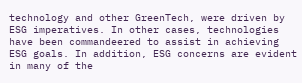technology and other GreenTech, were driven by ESG imperatives. In other cases, technologies have been commandeered to assist in achieving ESG goals. In addition, ESG concerns are evident in many of the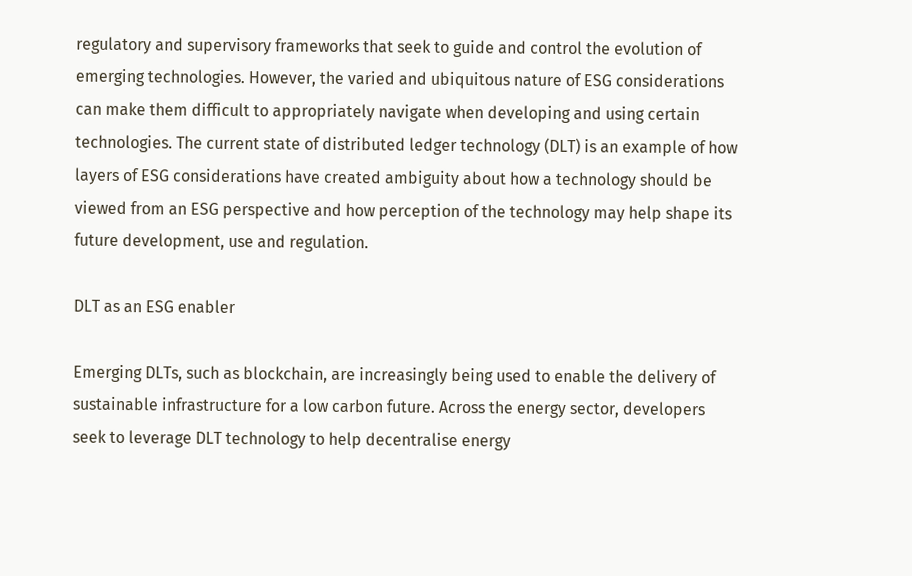regulatory and supervisory frameworks that seek to guide and control the evolution of emerging technologies. However, the varied and ubiquitous nature of ESG considerations can make them difficult to appropriately navigate when developing and using certain technologies. The current state of distributed ledger technology (DLT) is an example of how layers of ESG considerations have created ambiguity about how a technology should be viewed from an ESG perspective and how perception of the technology may help shape its future development, use and regulation.

DLT as an ESG enabler

Emerging DLTs, such as blockchain, are increasingly being used to enable the delivery of sustainable infrastructure for a low carbon future. Across the energy sector, developers seek to leverage DLT technology to help decentralise energy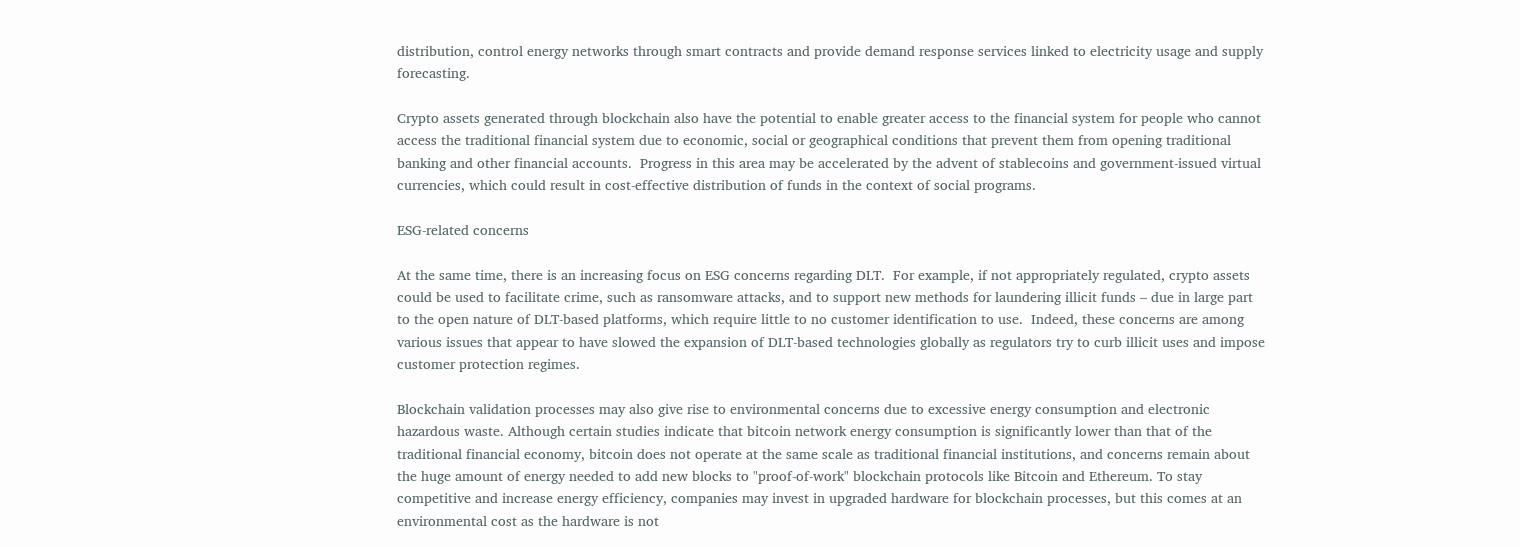distribution, control energy networks through smart contracts and provide demand response services linked to electricity usage and supply forecasting.

Crypto assets generated through blockchain also have the potential to enable greater access to the financial system for people who cannot access the traditional financial system due to economic, social or geographical conditions that prevent them from opening traditional banking and other financial accounts.  Progress in this area may be accelerated by the advent of stablecoins and government-issued virtual currencies, which could result in cost-effective distribution of funds in the context of social programs.

ESG-related concerns

At the same time, there is an increasing focus on ESG concerns regarding DLT.  For example, if not appropriately regulated, crypto assets could be used to facilitate crime, such as ransomware attacks, and to support new methods for laundering illicit funds – due in large part to the open nature of DLT-based platforms, which require little to no customer identification to use.  Indeed, these concerns are among various issues that appear to have slowed the expansion of DLT-based technologies globally as regulators try to curb illicit uses and impose customer protection regimes.

Blockchain validation processes may also give rise to environmental concerns due to excessive energy consumption and electronic hazardous waste. Although certain studies indicate that bitcoin network energy consumption is significantly lower than that of the traditional financial economy, bitcoin does not operate at the same scale as traditional financial institutions, and concerns remain about the huge amount of energy needed to add new blocks to "proof-of-work" blockchain protocols like Bitcoin and Ethereum. To stay competitive and increase energy efficiency, companies may invest in upgraded hardware for blockchain processes, but this comes at an environmental cost as the hardware is not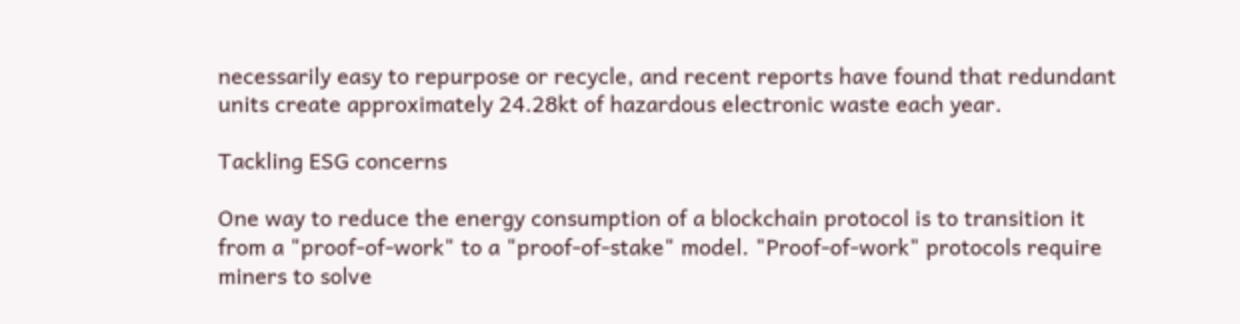necessarily easy to repurpose or recycle, and recent reports have found that redundant units create approximately 24.28kt of hazardous electronic waste each year.

Tackling ESG concerns

One way to reduce the energy consumption of a blockchain protocol is to transition it from a "proof-of-work" to a "proof-of-stake" model. "Proof-of-work" protocols require miners to solve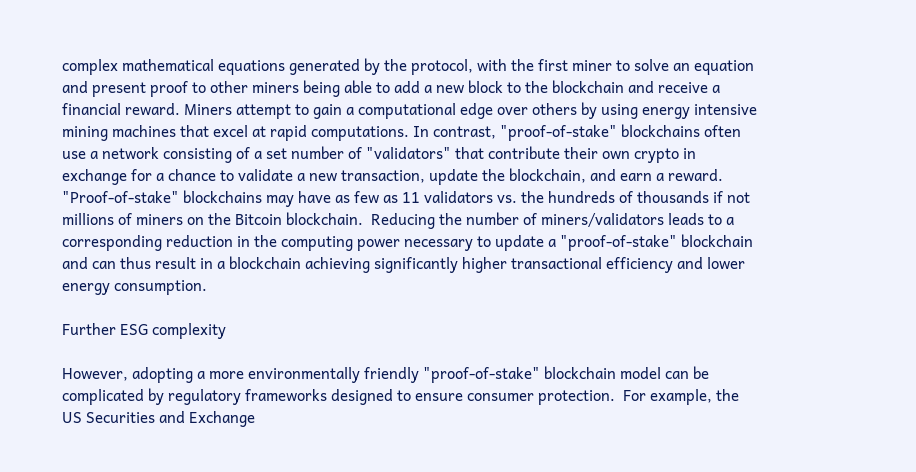complex mathematical equations generated by the protocol, with the first miner to solve an equation and present proof to other miners being able to add a new block to the blockchain and receive a financial reward. Miners attempt to gain a computational edge over others by using energy intensive mining machines that excel at rapid computations. In contrast, "proof-of-stake" blockchains often use a network consisting of a set number of "validators" that contribute their own crypto in exchange for a chance to validate a new transaction, update the blockchain, and earn a reward.  "Proof-of-stake" blockchains may have as few as 11 validators vs. the hundreds of thousands if not millions of miners on the Bitcoin blockchain.  Reducing the number of miners/validators leads to a corresponding reduction in the computing power necessary to update a "proof-of-stake" blockchain and can thus result in a blockchain achieving significantly higher transactional efficiency and lower energy consumption.

Further ESG complexity

However, adopting a more environmentally friendly "proof-of-stake" blockchain model can be complicated by regulatory frameworks designed to ensure consumer protection.  For example, the US Securities and Exchange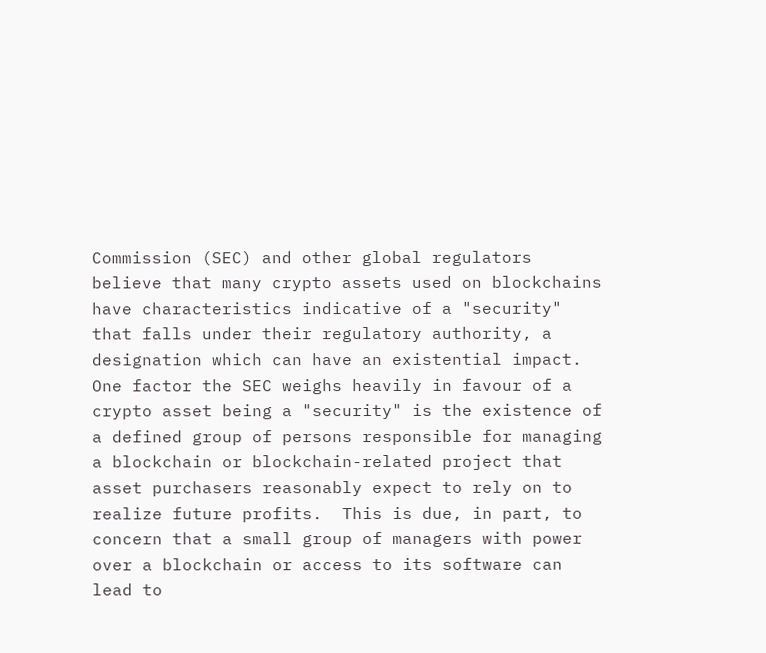Commission (SEC) and other global regulators believe that many crypto assets used on blockchains have characteristics indicative of a "security" that falls under their regulatory authority, a designation which can have an existential impact. One factor the SEC weighs heavily in favour of a crypto asset being a "security" is the existence of a defined group of persons responsible for managing a blockchain or blockchain-related project that asset purchasers reasonably expect to rely on to realize future profits.  This is due, in part, to concern that a small group of managers with power over a blockchain or access to its software can lead to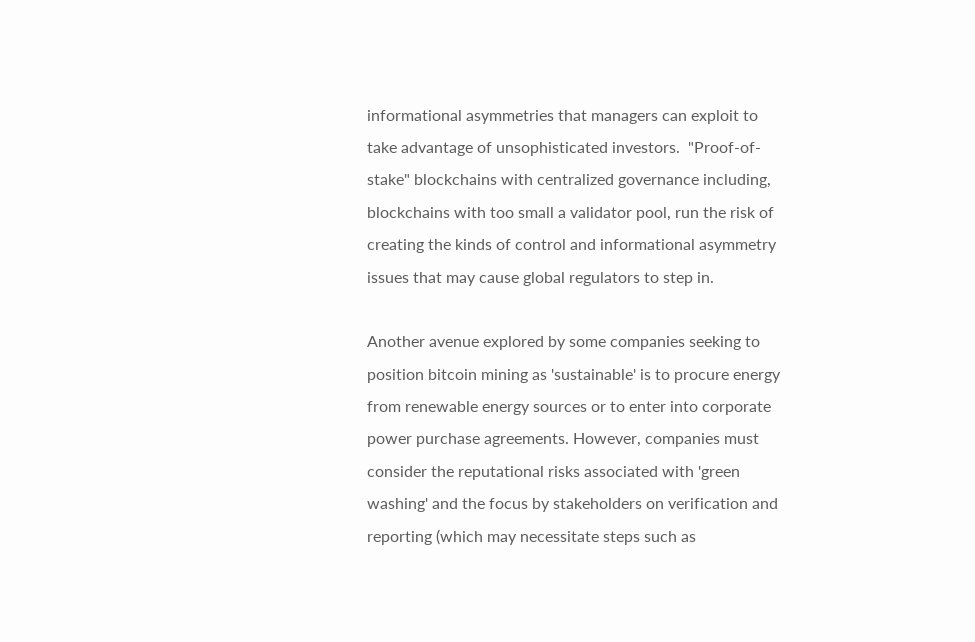informational asymmetries that managers can exploit to take advantage of unsophisticated investors.  "Proof-of-stake" blockchains with centralized governance including, blockchains with too small a validator pool, run the risk of creating the kinds of control and informational asymmetry issues that may cause global regulators to step in.

Another avenue explored by some companies seeking to position bitcoin mining as 'sustainable' is to procure energy from renewable energy sources or to enter into corporate power purchase agreements. However, companies must consider the reputational risks associated with 'green washing' and the focus by stakeholders on verification and reporting (which may necessitate steps such as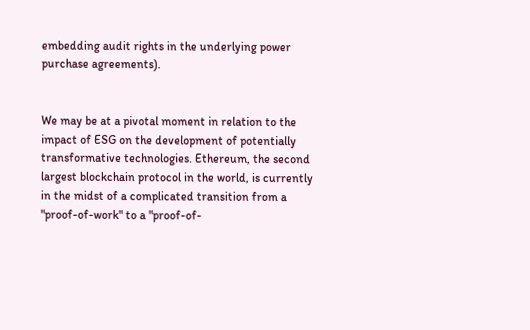embedding audit rights in the underlying power purchase agreements).


We may be at a pivotal moment in relation to the impact of ESG on the development of potentially transformative technologies. Ethereum, the second largest blockchain protocol in the world, is currently in the midst of a complicated transition from a "proof-of-work" to a "proof-of-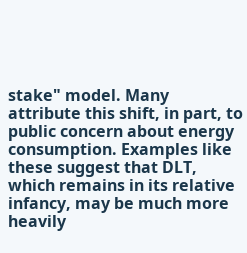stake" model. Many attribute this shift, in part, to public concern about energy consumption. Examples like these suggest that DLT, which remains in its relative infancy, may be much more heavily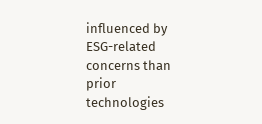influenced by ESG-related concerns than prior technologies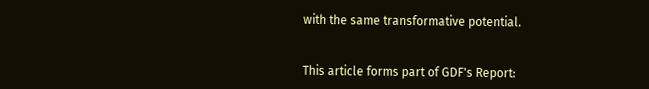with the same transformative potential.


This article forms part of GDF's Report: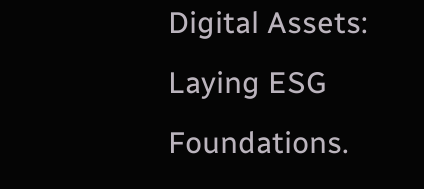Digital Assets: Laying ESG Foundations.